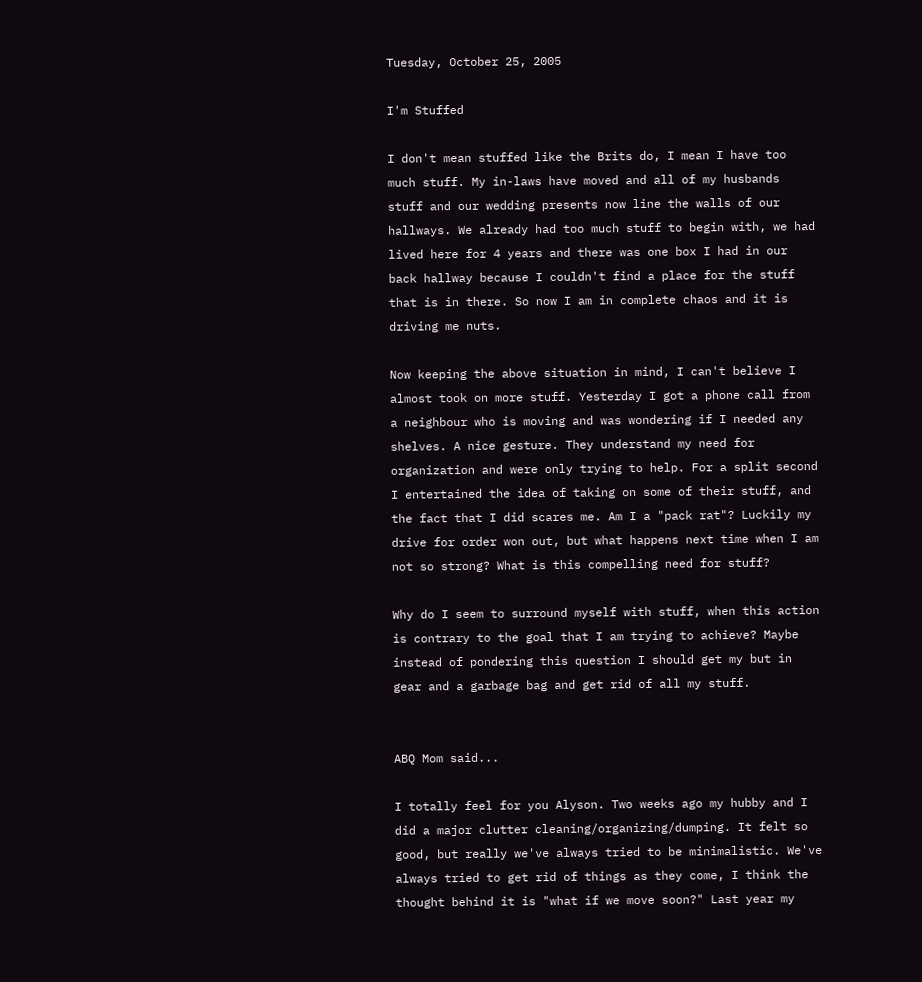Tuesday, October 25, 2005

I'm Stuffed

I don't mean stuffed like the Brits do, I mean I have too much stuff. My in-laws have moved and all of my husbands stuff and our wedding presents now line the walls of our hallways. We already had too much stuff to begin with, we had lived here for 4 years and there was one box I had in our back hallway because I couldn't find a place for the stuff that is in there. So now I am in complete chaos and it is driving me nuts.

Now keeping the above situation in mind, I can't believe I almost took on more stuff. Yesterday I got a phone call from a neighbour who is moving and was wondering if I needed any shelves. A nice gesture. They understand my need for organization and were only trying to help. For a split second I entertained the idea of taking on some of their stuff, and the fact that I did scares me. Am I a "pack rat"? Luckily my drive for order won out, but what happens next time when I am not so strong? What is this compelling need for stuff?

Why do I seem to surround myself with stuff, when this action is contrary to the goal that I am trying to achieve? Maybe instead of pondering this question I should get my but in gear and a garbage bag and get rid of all my stuff.


ABQ Mom said...

I totally feel for you Alyson. Two weeks ago my hubby and I did a major clutter cleaning/organizing/dumping. It felt so good, but really we've always tried to be minimalistic. We've always tried to get rid of things as they come, I think the thought behind it is "what if we move soon?" Last year my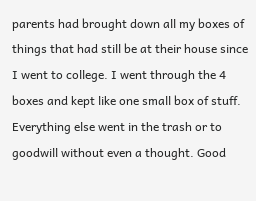parents had brought down all my boxes of things that had still be at their house since I went to college. I went through the 4 boxes and kept like one small box of stuff. Everything else went in the trash or to goodwill without even a thought. Good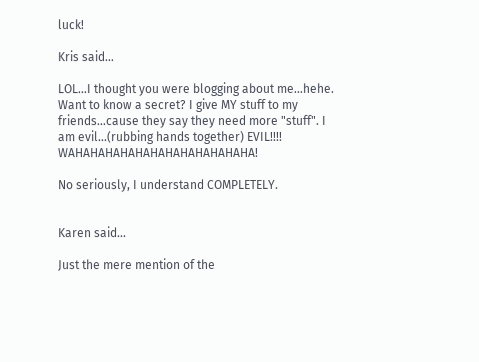luck!

Kris said...

LOL...I thought you were blogging about me...hehe. Want to know a secret? I give MY stuff to my friends...cause they say they need more "stuff". I am evil...(rubbing hands together) EVIL!!!! WAHAHAHAHAHAHAHAHAHAHAHAHA!

No seriously, I understand COMPLETELY.


Karen said...

Just the mere mention of the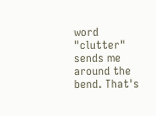word "clutter" sends me around the bend. That's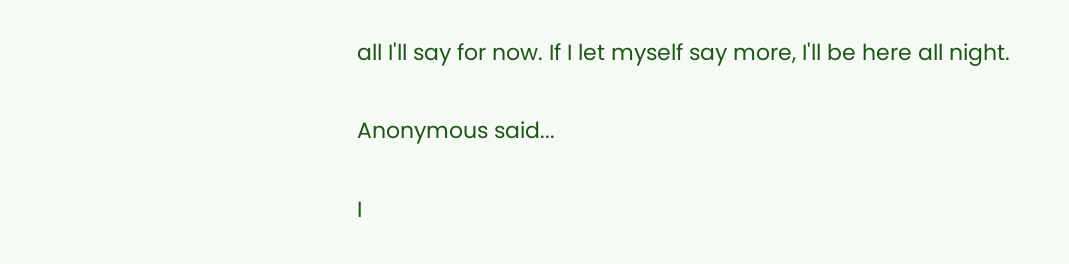all I'll say for now. If I let myself say more, I'll be here all night.

Anonymous said...

I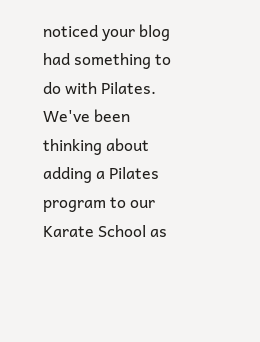noticed your blog had something to do with Pilates. We've been thinking about adding a Pilates program to our Karate School as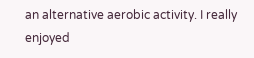an alternative aerobic activity. I really enjoyed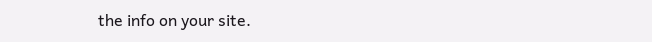the info on your site.